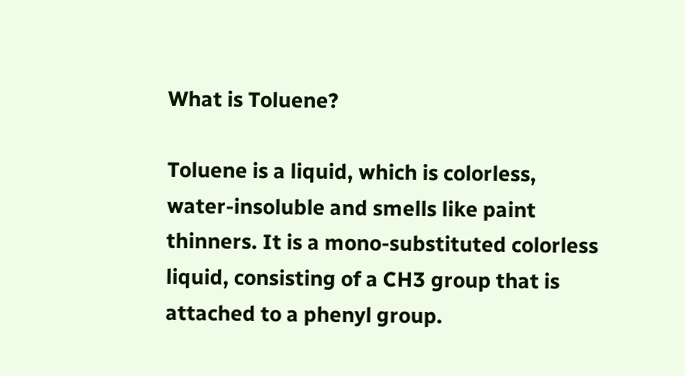What is Toluene?

Toluene is a liquid, which is colorless, water-insoluble and smells like paint thinners. It is a mono-substituted colorless liquid, consisting of a CH3 group that is attached to a phenyl group.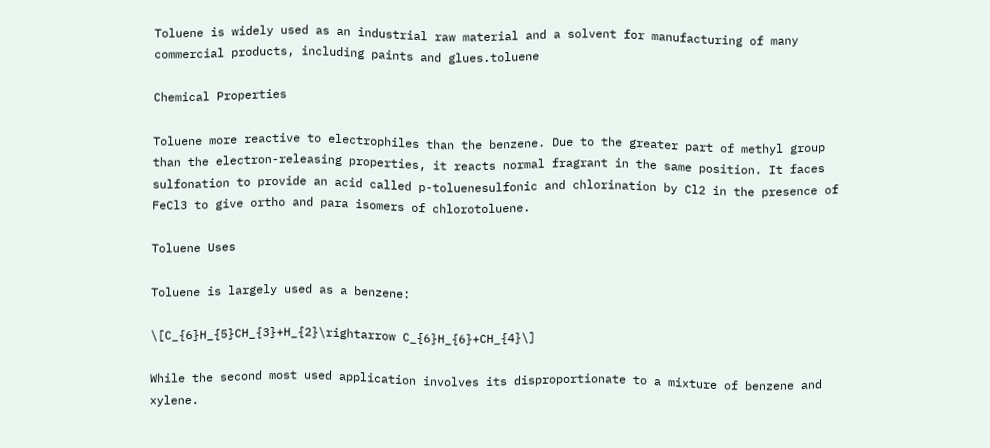Toluene is widely used as an industrial raw material and a solvent for manufacturing of many commercial products, including paints and glues.toluene

Chemical Properties

Toluene more reactive to electrophiles than the benzene. Due to the greater part of methyl group than the electron-releasing properties, it reacts normal fragrant in the same position. It faces sulfonation to provide an acid called p-toluenesulfonic and chlorination by Cl2 in the presence of FeCl3 to give ortho and para isomers of chlorotoluene.

Toluene Uses

Toluene is largely used as a benzene:

\[C_{6}H_{5}CH_{3}+H_{2}\rightarrow C_{6}H_{6}+CH_{4}\]

While the second most used application involves its disproportionate to a mixture of benzene and xylene.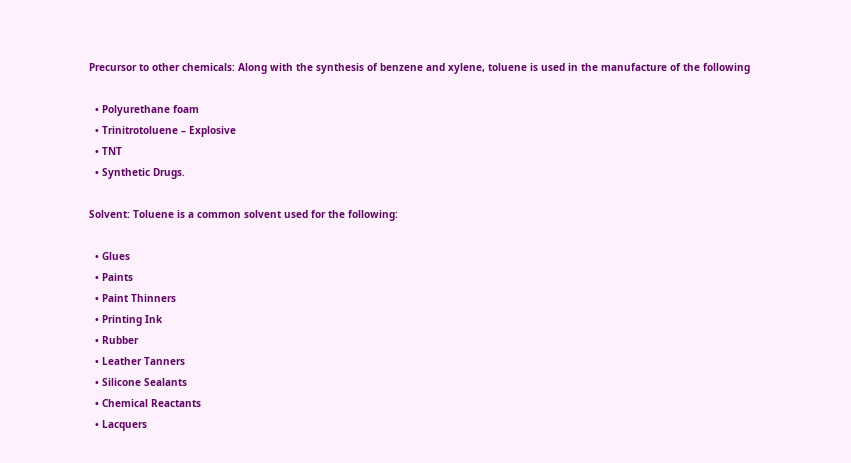Precursor to other chemicals: Along with the synthesis of benzene and xylene, toluene is used in the manufacture of the following

  • Polyurethane foam
  • Trinitrotoluene – Explosive
  • TNT
  • Synthetic Drugs.

Solvent: Toluene is a common solvent used for the following:

  • Glues
  • Paints
  • Paint Thinners
  • Printing Ink
  • Rubber
  • Leather Tanners
  • Silicone Sealants
  • Chemical Reactants
  • Lacquers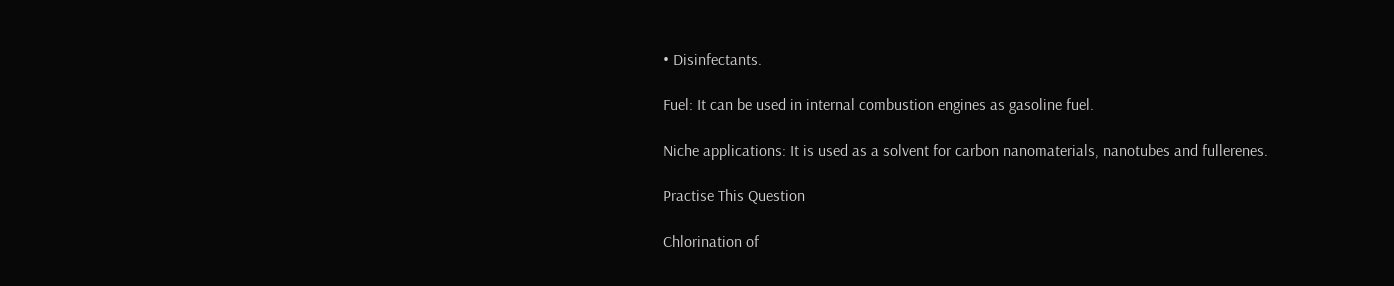• Disinfectants.

Fuel: It can be used in internal combustion engines as gasoline fuel.

Niche applications: It is used as a solvent for carbon nanomaterials, nanotubes and fullerenes.

Practise This Question

Chlorination of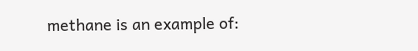methane is an example of: